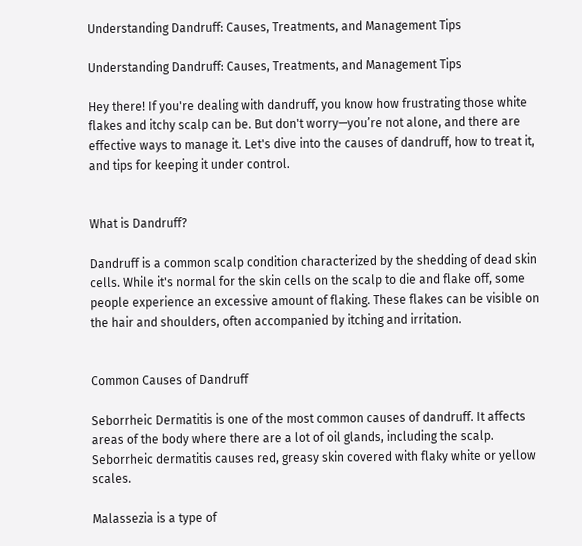Understanding Dandruff: Causes, Treatments, and Management Tips

Understanding Dandruff: Causes, Treatments, and Management Tips

Hey there! If you're dealing with dandruff, you know how frustrating those white flakes and itchy scalp can be. But don't worry—you’re not alone, and there are effective ways to manage it. Let's dive into the causes of dandruff, how to treat it, and tips for keeping it under control.


What is Dandruff?

Dandruff is a common scalp condition characterized by the shedding of dead skin cells. While it's normal for the skin cells on the scalp to die and flake off, some people experience an excessive amount of flaking. These flakes can be visible on the hair and shoulders, often accompanied by itching and irritation.


Common Causes of Dandruff

Seborrheic Dermatitis is one of the most common causes of dandruff. It affects areas of the body where there are a lot of oil glands, including the scalp. Seborrheic dermatitis causes red, greasy skin covered with flaky white or yellow scales.

Malassezia is a type of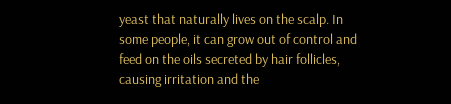yeast that naturally lives on the scalp. In some people, it can grow out of control and feed on the oils secreted by hair follicles, causing irritation and the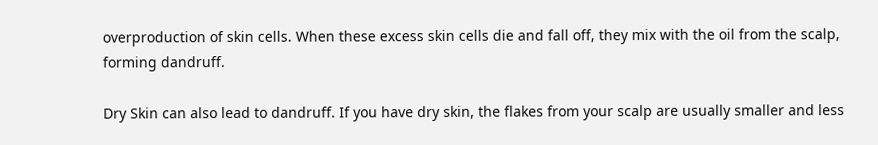overproduction of skin cells. When these excess skin cells die and fall off, they mix with the oil from the scalp, forming dandruff.

Dry Skin can also lead to dandruff. If you have dry skin, the flakes from your scalp are usually smaller and less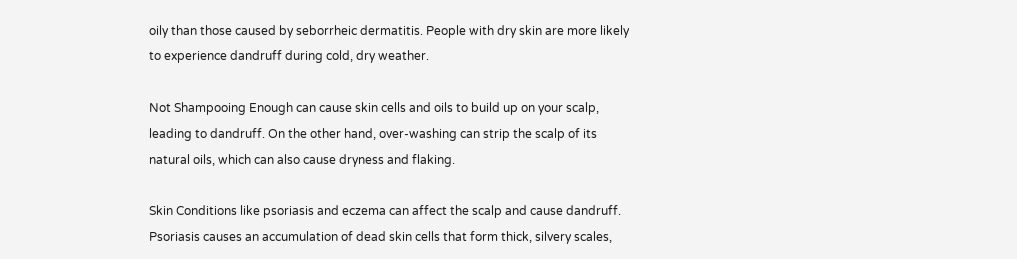oily than those caused by seborrheic dermatitis. People with dry skin are more likely to experience dandruff during cold, dry weather.

Not Shampooing Enough can cause skin cells and oils to build up on your scalp, leading to dandruff. On the other hand, over-washing can strip the scalp of its natural oils, which can also cause dryness and flaking.

Skin Conditions like psoriasis and eczema can affect the scalp and cause dandruff. Psoriasis causes an accumulation of dead skin cells that form thick, silvery scales,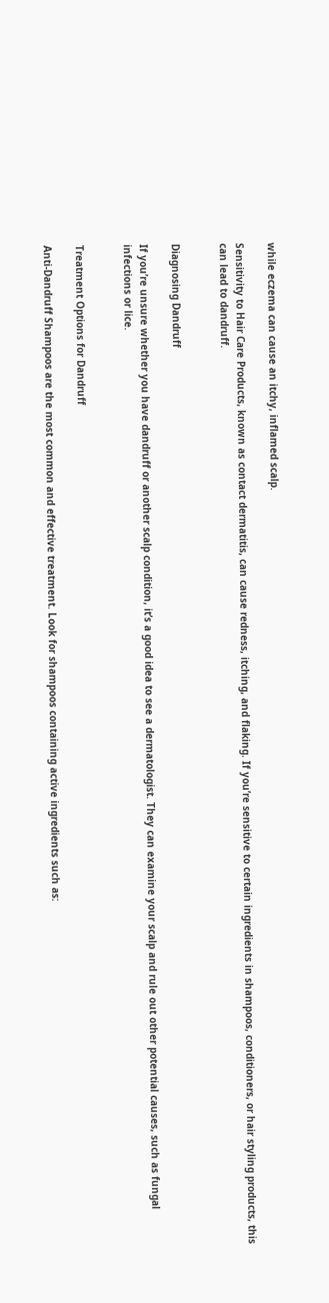while eczema can cause an itchy, inflamed scalp.

Sensitivity to Hair Care Products, known as contact dermatitis, can cause redness, itching, and flaking. If you’re sensitive to certain ingredients in shampoos, conditioners, or hair styling products, this can lead to dandruff.


Diagnosing Dandruff

If you’re unsure whether you have dandruff or another scalp condition, it’s a good idea to see a dermatologist. They can examine your scalp and rule out other potential causes, such as fungal infections or lice.


Treatment Options for Dandruff

Anti-Dandruff Shampoos are the most common and effective treatment. Look for shampoos containing active ingredients such as: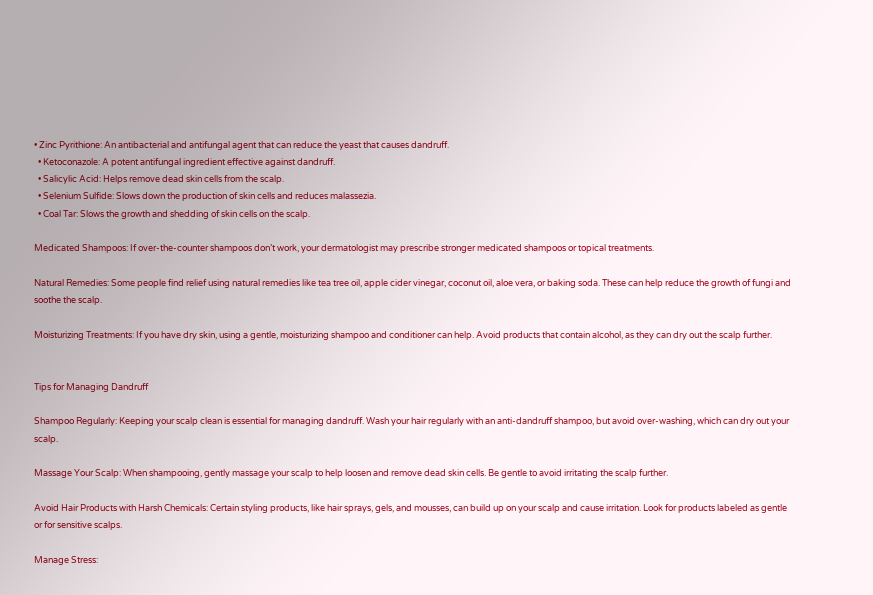• Zinc Pyrithione: An antibacterial and antifungal agent that can reduce the yeast that causes dandruff.
  • Ketoconazole: A potent antifungal ingredient effective against dandruff.
  • Salicylic Acid: Helps remove dead skin cells from the scalp.
  • Selenium Sulfide: Slows down the production of skin cells and reduces malassezia.
  • Coal Tar: Slows the growth and shedding of skin cells on the scalp.

Medicated Shampoos: If over-the-counter shampoos don’t work, your dermatologist may prescribe stronger medicated shampoos or topical treatments.

Natural Remedies: Some people find relief using natural remedies like tea tree oil, apple cider vinegar, coconut oil, aloe vera, or baking soda. These can help reduce the growth of fungi and soothe the scalp.

Moisturizing Treatments: If you have dry skin, using a gentle, moisturizing shampoo and conditioner can help. Avoid products that contain alcohol, as they can dry out the scalp further.


Tips for Managing Dandruff

Shampoo Regularly: Keeping your scalp clean is essential for managing dandruff. Wash your hair regularly with an anti-dandruff shampoo, but avoid over-washing, which can dry out your scalp.

Massage Your Scalp: When shampooing, gently massage your scalp to help loosen and remove dead skin cells. Be gentle to avoid irritating the scalp further.

Avoid Hair Products with Harsh Chemicals: Certain styling products, like hair sprays, gels, and mousses, can build up on your scalp and cause irritation. Look for products labeled as gentle or for sensitive scalps.

Manage Stress: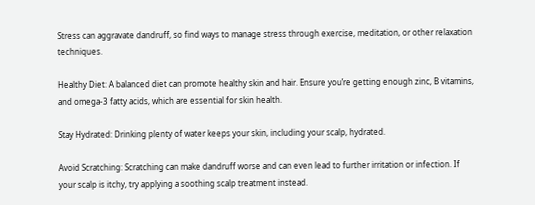Stress can aggravate dandruff, so find ways to manage stress through exercise, meditation, or other relaxation techniques.

Healthy Diet: A balanced diet can promote healthy skin and hair. Ensure you’re getting enough zinc, B vitamins, and omega-3 fatty acids, which are essential for skin health.

Stay Hydrated: Drinking plenty of water keeps your skin, including your scalp, hydrated.

Avoid Scratching: Scratching can make dandruff worse and can even lead to further irritation or infection. If your scalp is itchy, try applying a soothing scalp treatment instead.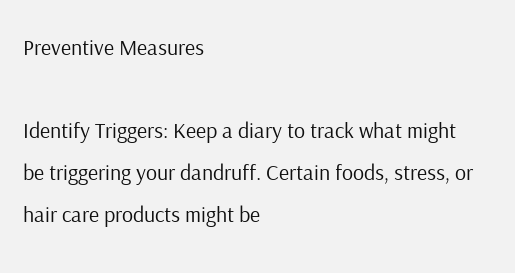Preventive Measures

Identify Triggers: Keep a diary to track what might be triggering your dandruff. Certain foods, stress, or hair care products might be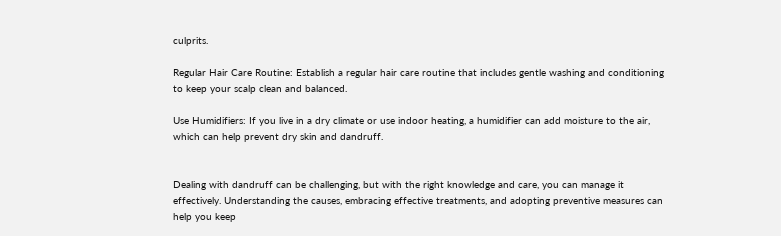culprits.

Regular Hair Care Routine: Establish a regular hair care routine that includes gentle washing and conditioning to keep your scalp clean and balanced.

Use Humidifiers: If you live in a dry climate or use indoor heating, a humidifier can add moisture to the air, which can help prevent dry skin and dandruff.


Dealing with dandruff can be challenging, but with the right knowledge and care, you can manage it effectively. Understanding the causes, embracing effective treatments, and adopting preventive measures can help you keep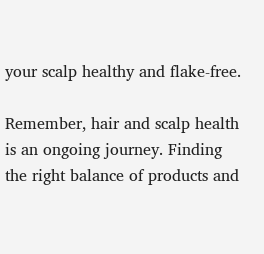your scalp healthy and flake-free.

Remember, hair and scalp health is an ongoing journey. Finding the right balance of products and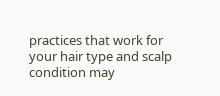practices that work for your hair type and scalp condition may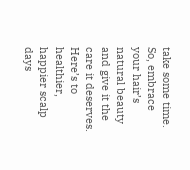take some time. So, embrace your hair’s natural beauty and give it the care it deserves. Here’s to healthier, happier scalp days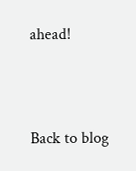ahead!



Back to blog